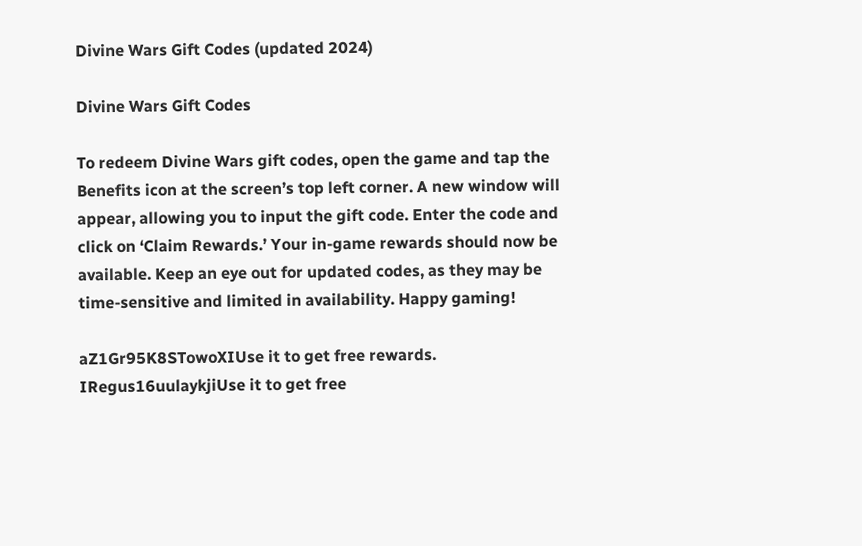Divine Wars Gift Codes (updated 2024)

Divine Wars Gift Codes

To redeem Divine Wars gift codes, open the game and tap the Benefits icon at the screen’s top left corner. A new window will appear, allowing you to input the gift code. Enter the code and click on ‘Claim Rewards.’ Your in-game rewards should now be available. Keep an eye out for updated codes, as they may be time-sensitive and limited in availability. Happy gaming!

aZ1Gr95K8STowoXIUse it to get free rewards.
IRegus16uulaykjiUse it to get free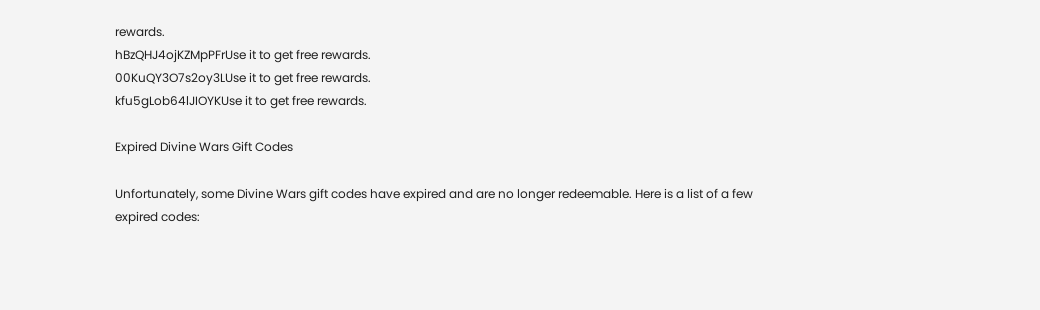rewards.
hBzQHJ4ojKZMpPFrUse it to get free rewards.
00KuQY3O7s2oy3LUse it to get free rewards.
kfu5gLob64lJIOYKUse it to get free rewards.

Expired Divine Wars Gift Codes

Unfortunately, some Divine Wars gift codes have expired and are no longer redeemable. Here is a list of a few expired codes: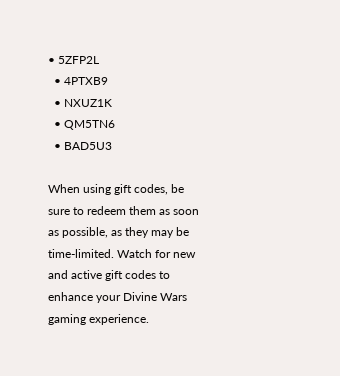• 5ZFP2L
  • 4PTXB9
  • NXUZ1K
  • QM5TN6
  • BAD5U3

When using gift codes, be sure to redeem them as soon as possible, as they may be time-limited. Watch for new and active gift codes to enhance your Divine Wars gaming experience.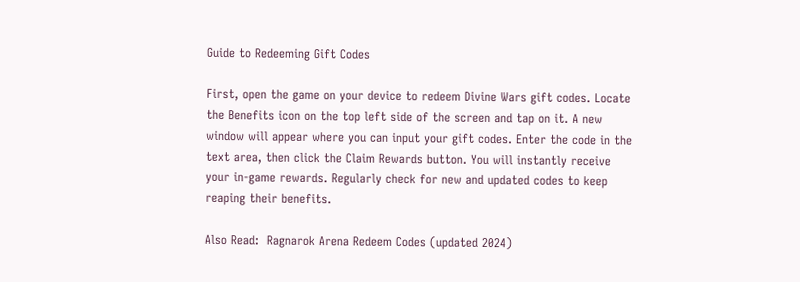Guide to Redeeming Gift Codes

First, open the game on your device to redeem Divine Wars gift codes. Locate the Benefits icon on the top left side of the screen and tap on it. A new window will appear where you can input your gift codes. Enter the code in the text area, then click the Claim Rewards button. You will instantly receive your in-game rewards. Regularly check for new and updated codes to keep reaping their benefits.

Also Read:  Ragnarok Arena Redeem Codes (updated 2024)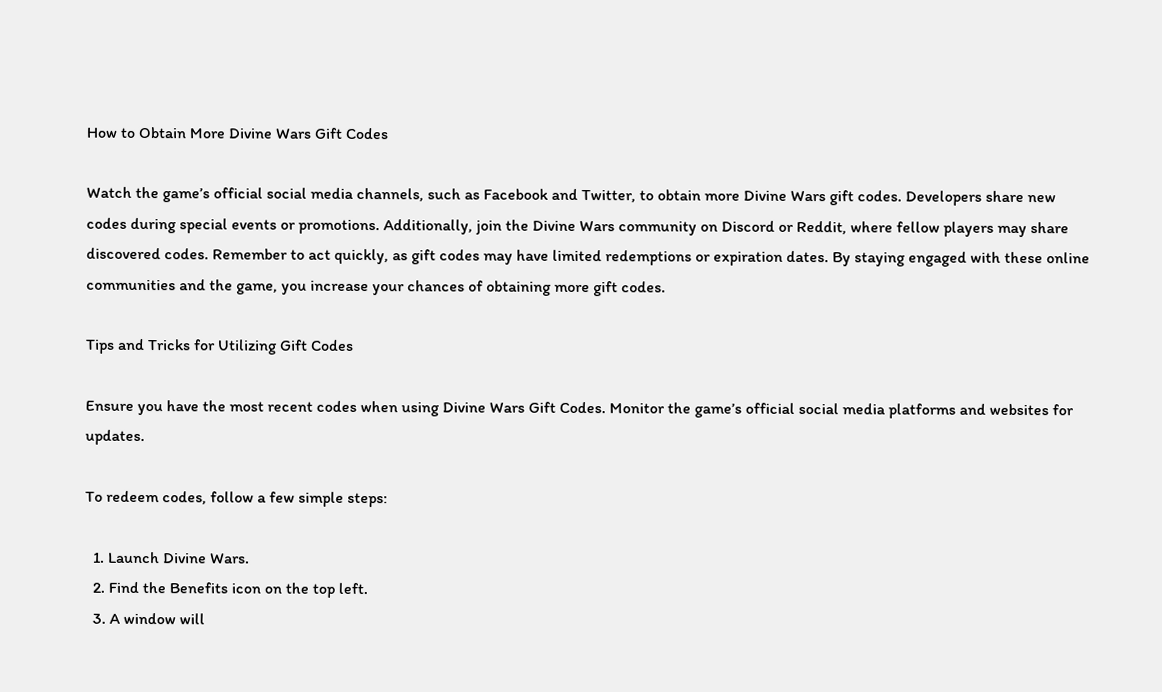How to Obtain More Divine Wars Gift Codes

Watch the game’s official social media channels, such as Facebook and Twitter, to obtain more Divine Wars gift codes. Developers share new codes during special events or promotions. Additionally, join the Divine Wars community on Discord or Reddit, where fellow players may share discovered codes. Remember to act quickly, as gift codes may have limited redemptions or expiration dates. By staying engaged with these online communities and the game, you increase your chances of obtaining more gift codes.

Tips and Tricks for Utilizing Gift Codes

Ensure you have the most recent codes when using Divine Wars Gift Codes. Monitor the game’s official social media platforms and websites for updates.

To redeem codes, follow a few simple steps:

  1. Launch Divine Wars.
  2. Find the Benefits icon on the top left.
  3. A window will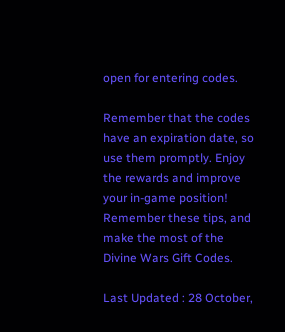open for entering codes.

Remember that the codes have an expiration date, so use them promptly. Enjoy the rewards and improve your in-game position! Remember these tips, and make the most of the Divine Wars Gift Codes.

Last Updated : 28 October,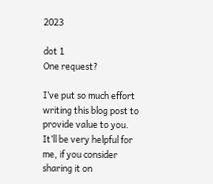2023

dot 1
One request?

I’ve put so much effort writing this blog post to provide value to you. It’ll be very helpful for me, if you consider sharing it on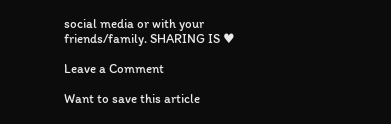social media or with your friends/family. SHARING IS ♥

Leave a Comment

Want to save this article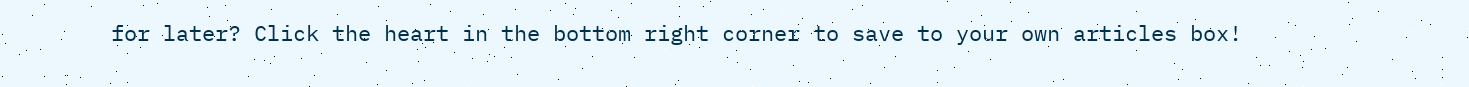for later? Click the heart in the bottom right corner to save to your own articles box!